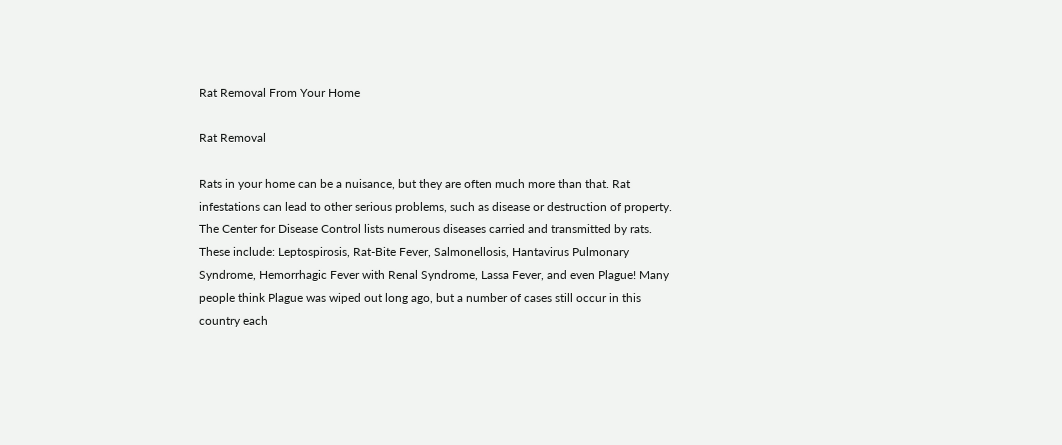Rat Removal From Your Home

Rat Removal

Rats in your home can be a nuisance, but they are often much more than that. Rat infestations can lead to other serious problems, such as disease or destruction of property. The Center for Disease Control lists numerous diseases carried and transmitted by rats. These include: Leptospirosis, Rat-Bite Fever, Salmonellosis, Hantavirus Pulmonary Syndrome, Hemorrhagic Fever with Renal Syndrome, Lassa Fever, and even Plague! Many people think Plague was wiped out long ago, but a number of cases still occur in this country each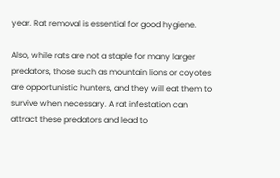year. Rat removal is essential for good hygiene.

Also, while rats are not a staple for many larger predators, those such as mountain lions or coyotes are opportunistic hunters, and they will eat them to survive when necessary. A rat infestation can attract these predators and lead to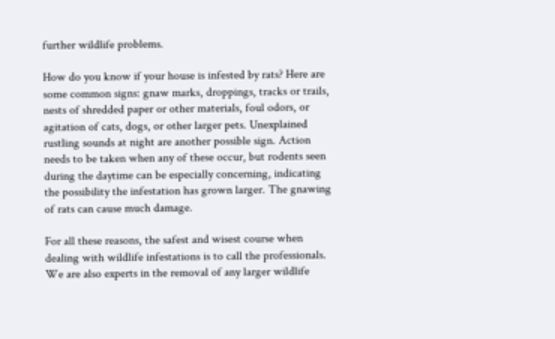further wildlife problems.

How do you know if your house is infested by rats? Here are some common signs: gnaw marks, droppings, tracks or trails, nests of shredded paper or other materials, foul odors, or agitation of cats, dogs, or other larger pets. Unexplained rustling sounds at night are another possible sign. Action needs to be taken when any of these occur, but rodents seen during the daytime can be especially concerning, indicating the possibility the infestation has grown larger. The gnawing of rats can cause much damage.

For all these reasons, the safest and wisest course when dealing with wildlife infestations is to call the professionals. We are also experts in the removal of any larger wildlife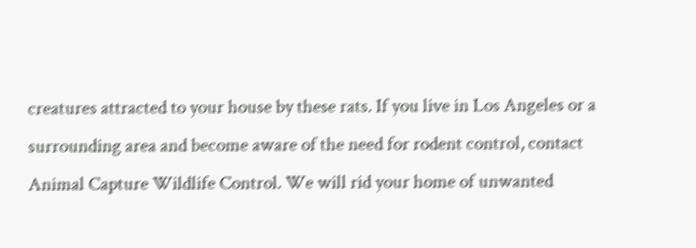creatures attracted to your house by these rats. If you live in Los Angeles or a surrounding area and become aware of the need for rodent control, contact Animal Capture Wildlife Control. We will rid your home of unwanted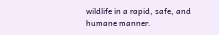wildlife in a rapid, safe, and humane manner.